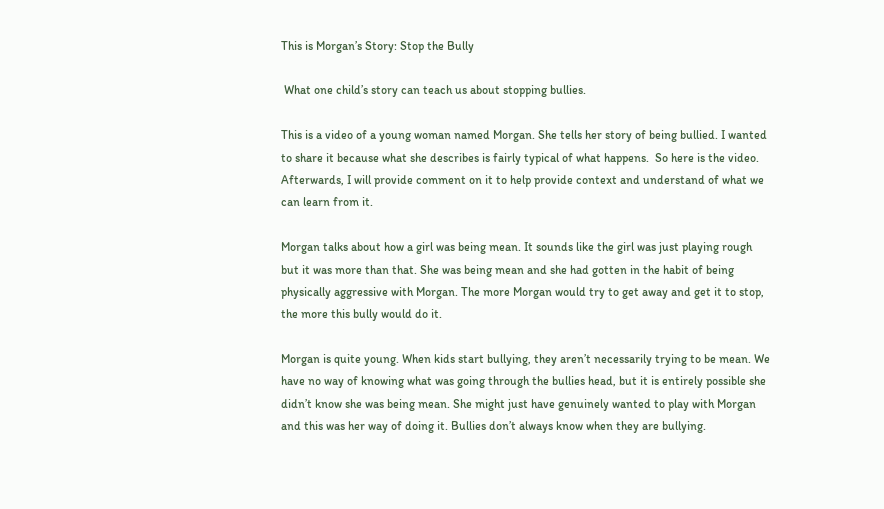This is Morgan’s Story: Stop the Bully

 What one child’s story can teach us about stopping bullies.

This is a video of a young woman named Morgan. She tells her story of being bullied. I wanted to share it because what she describes is fairly typical of what happens.  So here is the video. Afterwards, I will provide comment on it to help provide context and understand of what we can learn from it.

Morgan talks about how a girl was being mean. It sounds like the girl was just playing rough but it was more than that. She was being mean and she had gotten in the habit of being physically aggressive with Morgan. The more Morgan would try to get away and get it to stop, the more this bully would do it.

Morgan is quite young. When kids start bullying, they aren’t necessarily trying to be mean. We have no way of knowing what was going through the bullies head, but it is entirely possible she didn’t know she was being mean. She might just have genuinely wanted to play with Morgan and this was her way of doing it. Bullies don’t always know when they are bullying.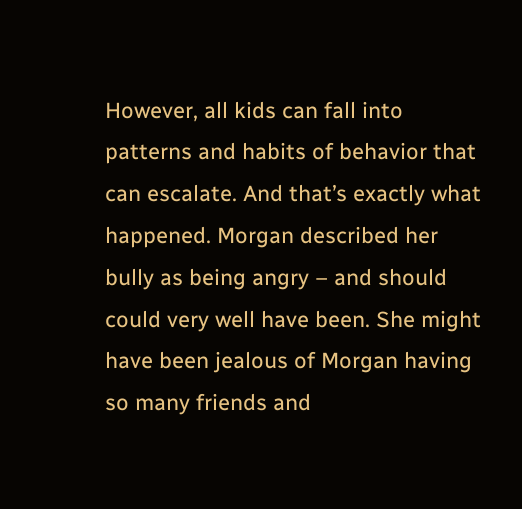However, all kids can fall into patterns and habits of behavior that can escalate. And that’s exactly what happened. Morgan described her bully as being angry – and should could very well have been. She might have been jealous of Morgan having so many friends and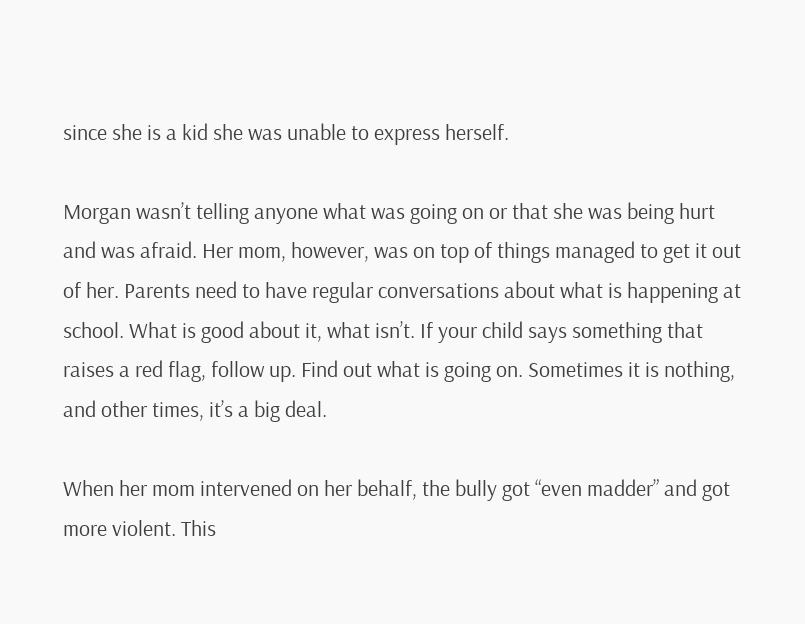since she is a kid she was unable to express herself.

Morgan wasn’t telling anyone what was going on or that she was being hurt and was afraid. Her mom, however, was on top of things managed to get it out of her. Parents need to have regular conversations about what is happening at school. What is good about it, what isn’t. If your child says something that raises a red flag, follow up. Find out what is going on. Sometimes it is nothing, and other times, it’s a big deal.

When her mom intervened on her behalf, the bully got “even madder” and got more violent. This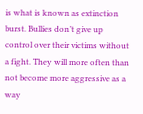is what is known as extinction burst. Bullies don’t give up control over their victims without a fight. They will more often than not become more aggressive as a way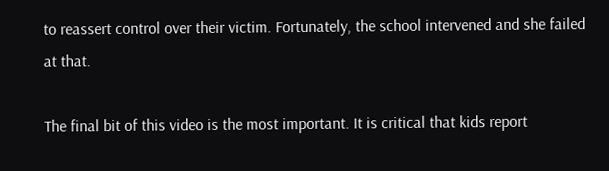to reassert control over their victim. Fortunately, the school intervened and she failed at that.

The final bit of this video is the most important. It is critical that kids report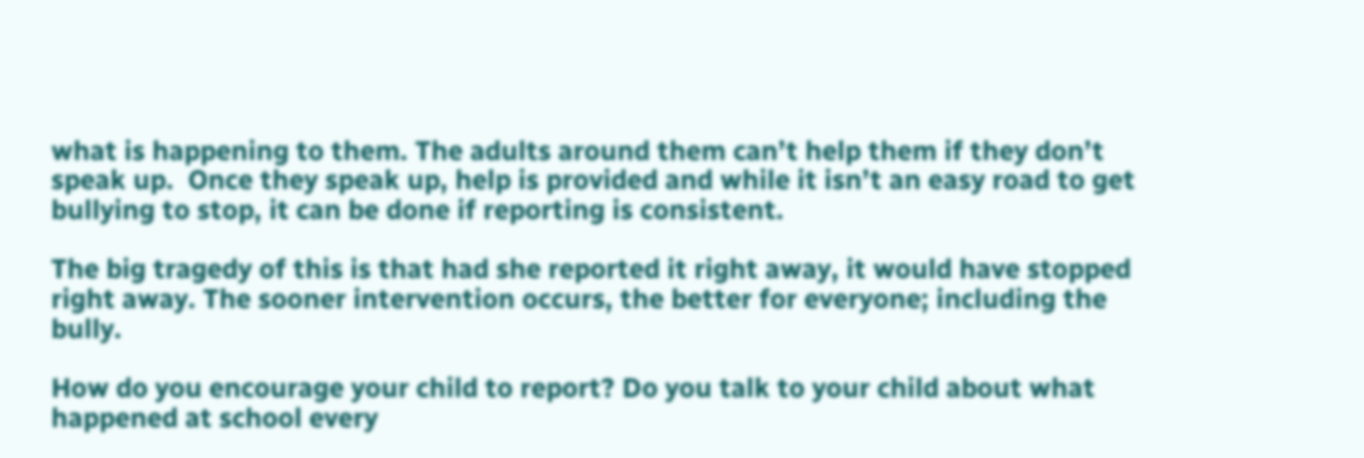what is happening to them. The adults around them can’t help them if they don’t speak up.  Once they speak up, help is provided and while it isn’t an easy road to get bullying to stop, it can be done if reporting is consistent.

The big tragedy of this is that had she reported it right away, it would have stopped right away. The sooner intervention occurs, the better for everyone; including the bully.

How do you encourage your child to report? Do you talk to your child about what happened at school every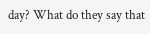day? What do they say that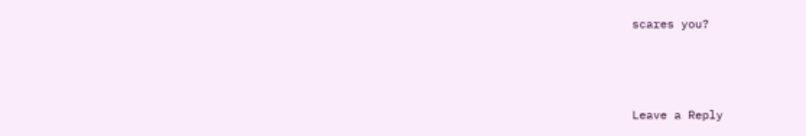scares you?



Leave a Reply